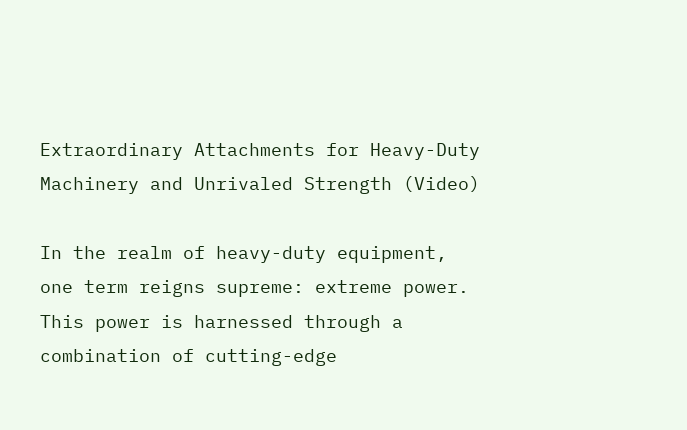Extraordinary Attachments for Heavy-Duty Machinery and Unrivaled Strength (Video)

In the realm of heavy-duty equipment, one term reigns supreme: extreme power. This power is harnessed through a combination of cutting-edge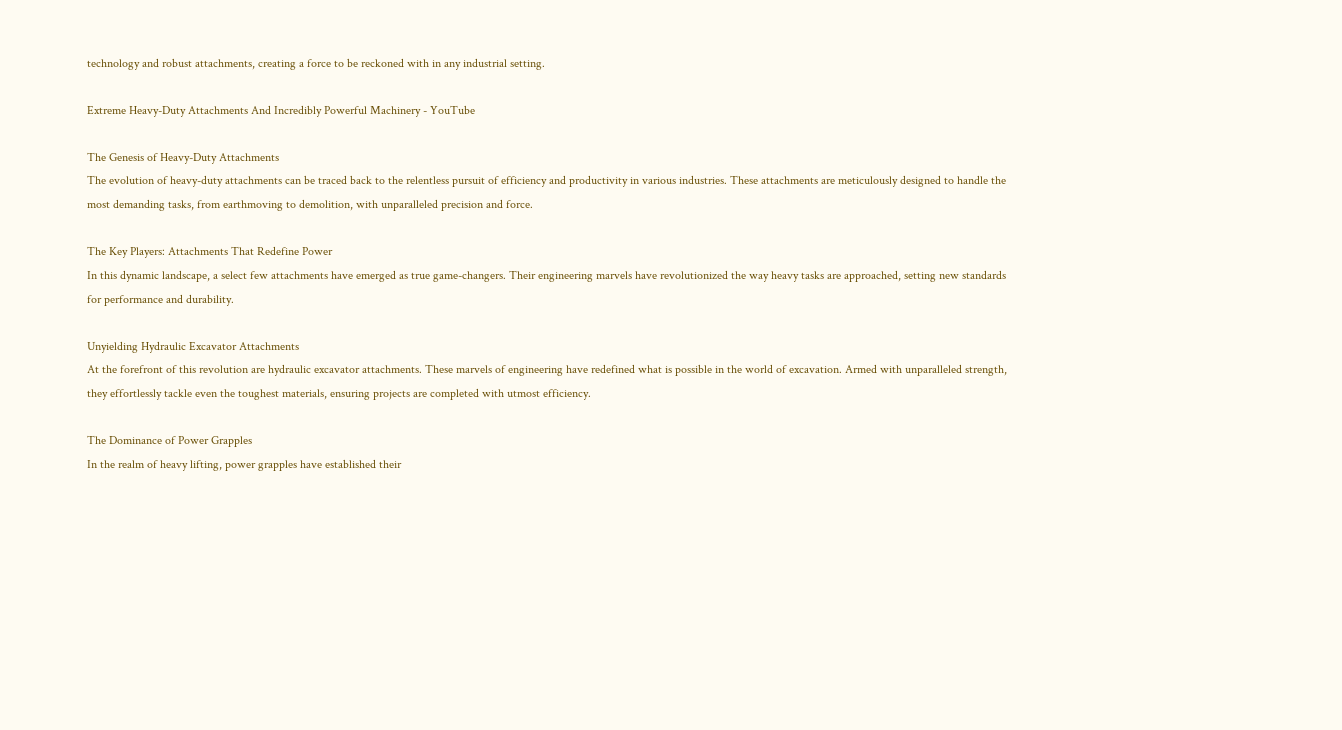technology and robust attachments, creating a force to be reckoned with in any industrial setting.

Extreme Heavy-Duty Attachments And Incredibly Powerful Machinery - YouTube

The Genesis of Heavy-Duty Attachments
The evolution of heavy-duty attachments can be traced back to the relentless pursuit of efficiency and productivity in various industries. These attachments are meticulously designed to handle the most demanding tasks, from earthmoving to demolition, with unparalleled precision and force.

The Key Players: Attachments That Redefine Power
In this dynamic landscape, a select few attachments have emerged as true game-changers. Their engineering marvels have revolutionized the way heavy tasks are approached, setting new standards for performance and durability.

Unyielding Hydraulic Excavator Attachments
At the forefront of this revolution are hydraulic excavator attachments. These marvels of engineering have redefined what is possible in the world of excavation. Armed with unparalleled strength, they effortlessly tackle even the toughest materials, ensuring projects are completed with utmost efficiency.

The Dominance of Power Grapples
In the realm of heavy lifting, power grapples have established their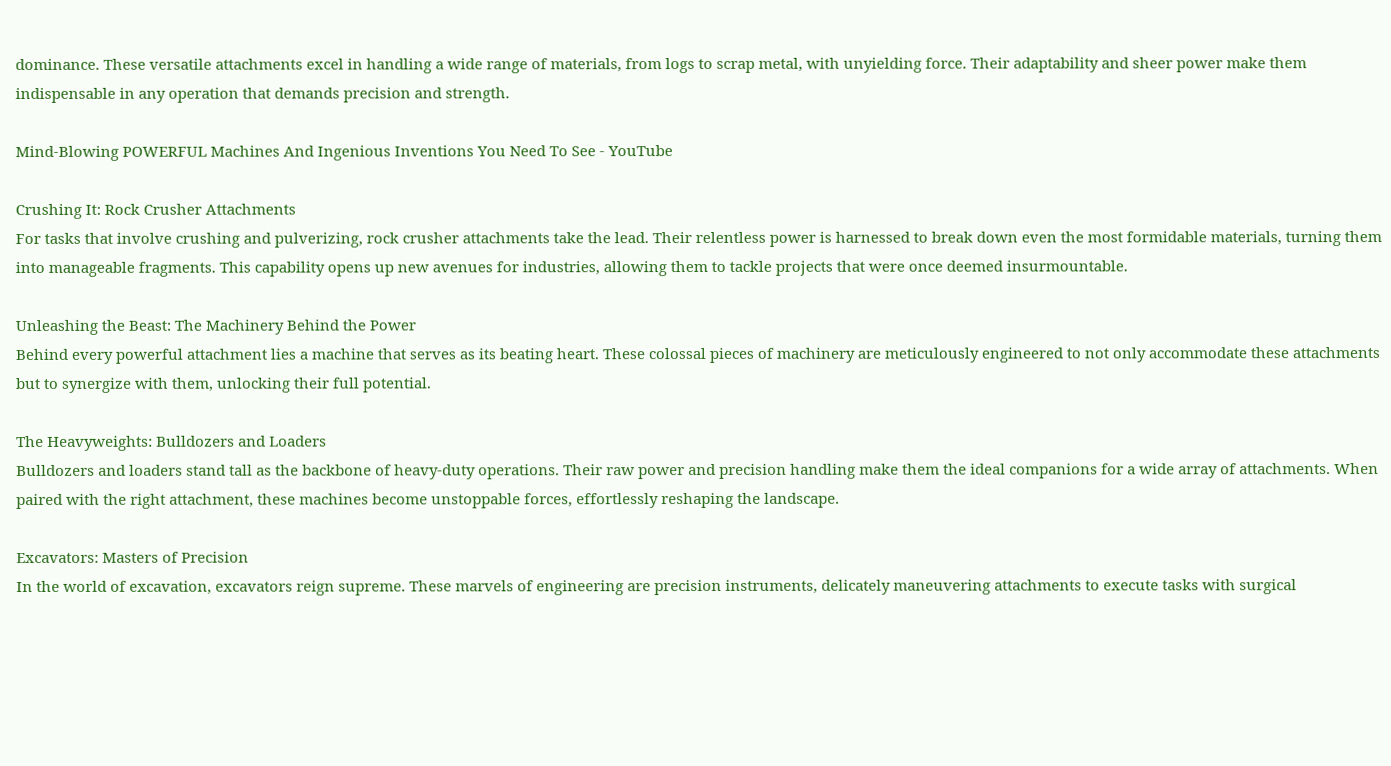dominance. These versatile attachments excel in handling a wide range of materials, from logs to scrap metal, with unyielding force. Their adaptability and sheer power make them indispensable in any operation that demands precision and strength.

Mind-Blowing POWERFUL Machines And Ingenious Inventions You Need To See - YouTube

Crushing It: Rock Crusher Attachments
For tasks that involve crushing and pulverizing, rock crusher attachments take the lead. Their relentless power is harnessed to break down even the most formidable materials, turning them into manageable fragments. This capability opens up new avenues for industries, allowing them to tackle projects that were once deemed insurmountable.

Unleashing the Beast: The Machinery Behind the Power
Behind every powerful attachment lies a machine that serves as its beating heart. These colossal pieces of machinery are meticulously engineered to not only accommodate these attachments but to synergize with them, unlocking their full potential.

The Heavyweights: Bulldozers and Loaders
Bulldozers and loaders stand tall as the backbone of heavy-duty operations. Their raw power and precision handling make them the ideal companions for a wide array of attachments. When paired with the right attachment, these machines become unstoppable forces, effortlessly reshaping the landscape.

Excavators: Masters of Precision
In the world of excavation, excavators reign supreme. These marvels of engineering are precision instruments, delicately maneuvering attachments to execute tasks with surgical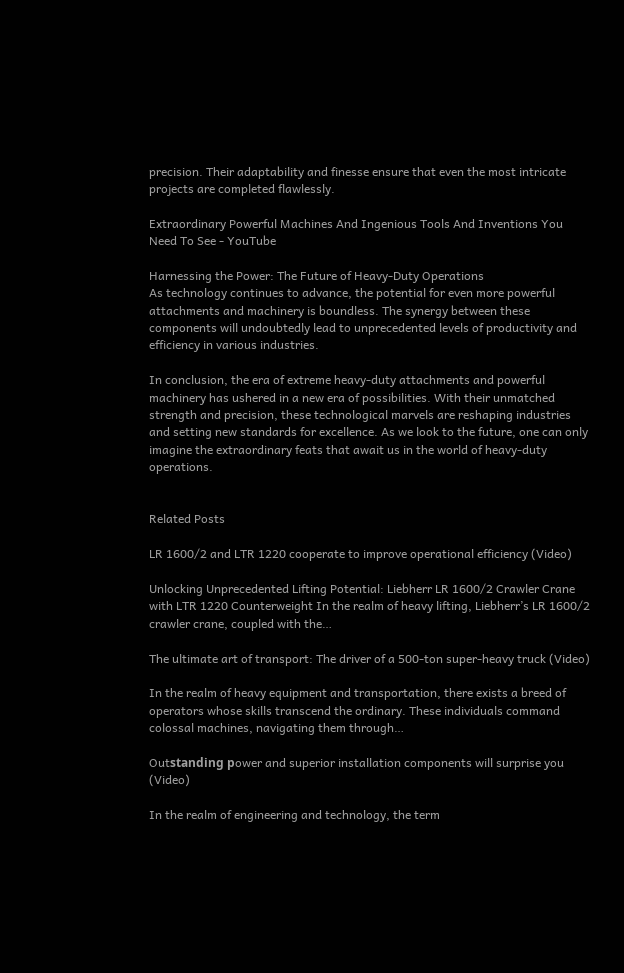precision. Their adaptability and finesse ensure that even the most intricate projects are completed flawlessly.

Extraordinary Powerful Machines And Ingenious Tools And Inventions You Need To See - YouTube

Harnessing the Power: The Future of Heavy-Duty Operations
As technology continues to advance, the potential for even more powerful attachments and machinery is boundless. The synergy between these components will undoubtedly lead to unprecedented levels of productivity and efficiency in various industries.

In conclusion, the era of extreme heavy-duty attachments and powerful machinery has ushered in a new era of possibilities. With their unmatched strength and precision, these technological marvels are reshaping industries and setting new standards for excellence. As we look to the future, one can only imagine the extraordinary feats that await us in the world of heavy-duty operations.


Related Posts

LR 1600/2 and LTR 1220 cooperate to improve operational efficiency (Video)

Unlocking Unprecedented Lifting Potential: Liebherr LR 1600/2 Crawler Crane with LTR 1220 Counterweight In the realm of heavy lifting, Liebherr’s LR 1600/2 crawler crane, coupled with the…

The ultimate art of transport: The driver of a 500-ton super-heavy truck (Video)

In the realm of heavy equipment and transportation, there exists a breed of operators whose skills transcend the ordinary. These individuals command colossal machines, navigating them through…

Outѕtаndіnɡ рower and superior installation components will surprise you (Video)

In the realm of engineering and technology, the term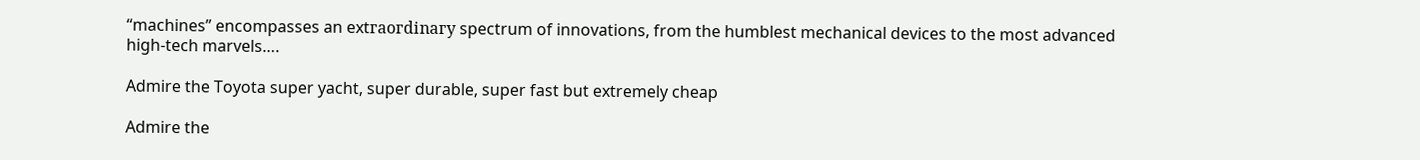“machines” encompasses an extгаoгdіnагу spectrum of innovations, from the humblest mechanical devices to the most advanced high-tech marvels….

Admire the Toyota super yacht, super durable, super fast but extremely cheap

Admire the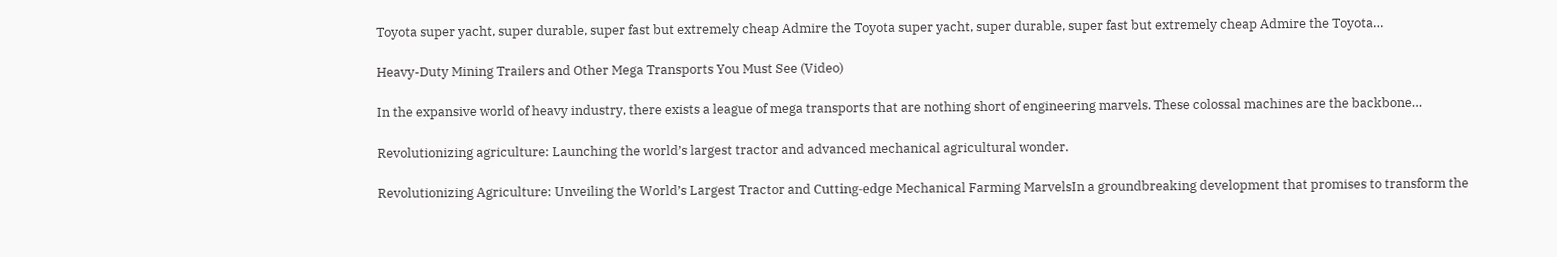Toyota super yacht, super durable, super fast but extremely cheap Admire the Toyota super yacht, super durable, super fast but extremely cheap Admire the Toyota…

Heavy-Duty Mining Trailers and Other Mega Transports You Must See (Video)

In the expansive world of heavy industry, there exists a league of mega transports that are nothing short of engineering marvels. These colossal machines are the backbone…

Revolutionizing agriculture: Launching the world’s largest tractor and advanced mechanical agricultural wonder.

Revolutionizing Agriculture: Unveiling the World’s Largest Tractor and Cutting-edɡe Mechanical Farming MarvelsIn a groundbreaking development that promises to transform the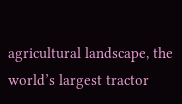agricultural landscape, the world’s largest tractor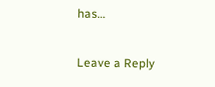has…

Leave a Reply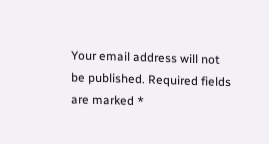Your email address will not be published. Required fields are marked *